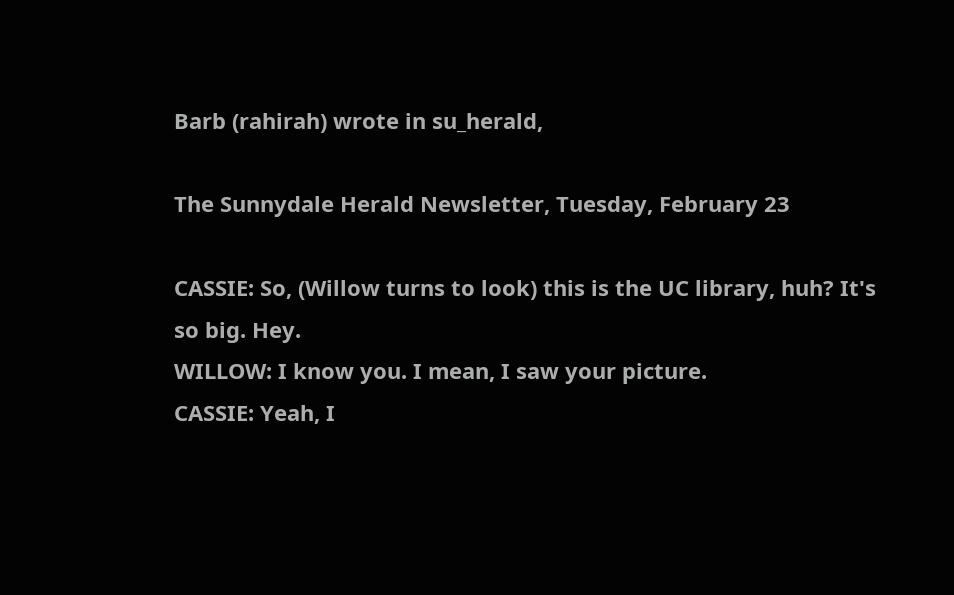Barb (rahirah) wrote in su_herald,

The Sunnydale Herald Newsletter, Tuesday, February 23

CASSIE: So, (Willow turns to look) this is the UC library, huh? It's so big. Hey.
WILLOW: I know you. I mean, I saw your picture.
CASSIE: Yeah, I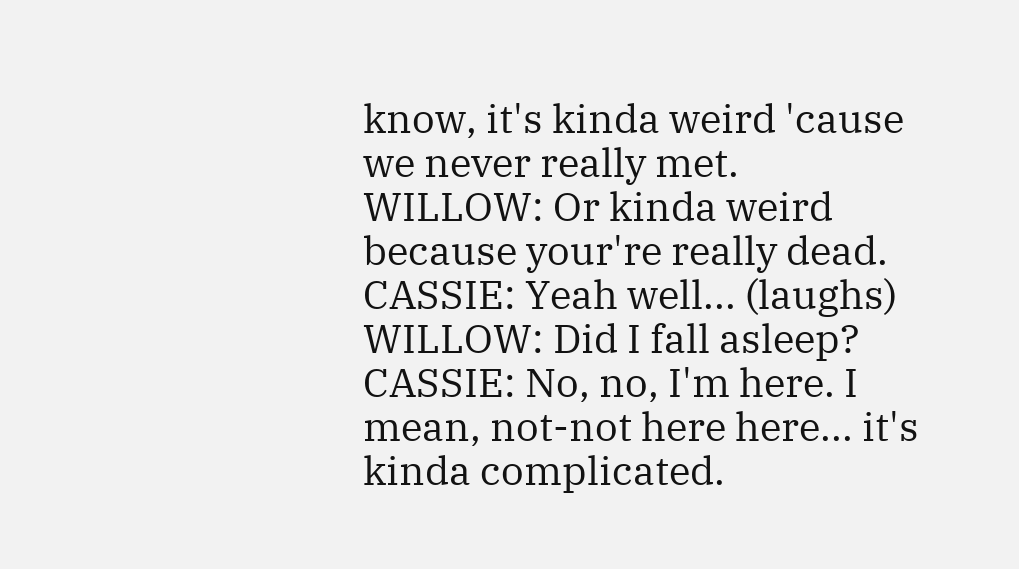know, it's kinda weird 'cause we never really met.
WILLOW: Or kinda weird because your're really dead.
CASSIE: Yeah well... (laughs)
WILLOW: Did I fall asleep?
CASSIE: No, no, I'm here. I mean, not-not here here... it's kinda complicated.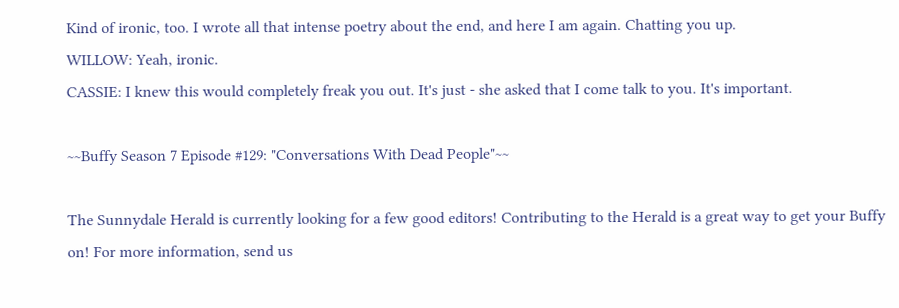Kind of ironic, too. I wrote all that intense poetry about the end, and here I am again. Chatting you up.
WILLOW: Yeah, ironic.
CASSIE: I knew this would completely freak you out. It's just - she asked that I come talk to you. It's important.

~~Buffy Season 7 Episode #129: "Conversations With Dead People"~~

The Sunnydale Herald is currently looking for a few good editors! Contributing to the Herald is a great way to get your Buffy on! For more information, send us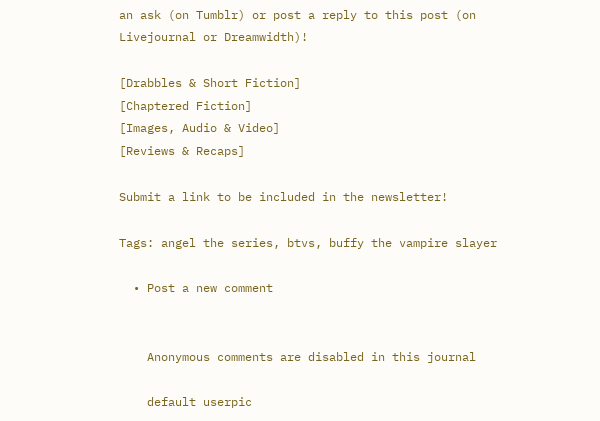an ask (on Tumblr) or post a reply to this post (on Livejournal or Dreamwidth)!

[Drabbles & Short Fiction]
[Chaptered Fiction]
[Images, Audio & Video]
[Reviews & Recaps]

Submit a link to be included in the newsletter!

Tags: angel the series, btvs, buffy the vampire slayer

  • Post a new comment


    Anonymous comments are disabled in this journal

    default userpic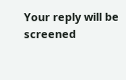Your reply will be screened